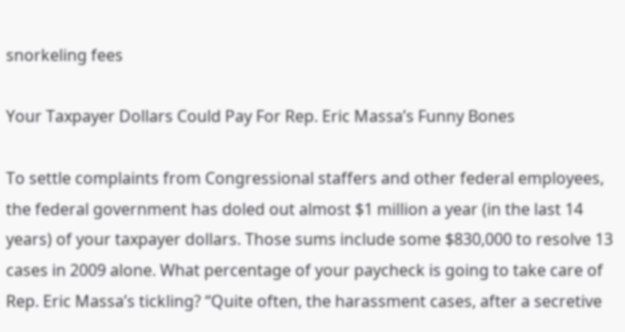snorkeling fees

Your Taxpayer Dollars Could Pay For Rep. Eric Massa’s Funny Bones

To settle complaints from Congressional staffers and other federal employees, the federal government has doled out almost $1 million a year (in the last 14 years) of your taxpayer dollars. Those sums include some $830,000 to resolve 13 cases in 2009 alone. What percentage of your paycheck is going to take care of Rep. Eric Massa’s tickling? “Quite often, the harassment cases, after a secretive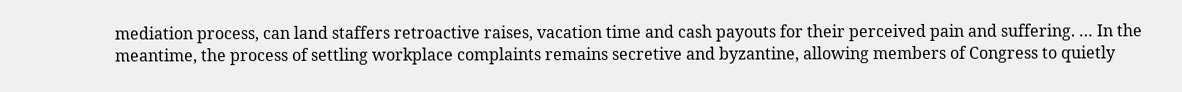mediation process, can land staffers retroactive raises, vacation time and cash payouts for their perceived pain and suffering. … In the meantime, the process of settling workplace complaints remains secretive and byzantine, allowing members of Congress to quietly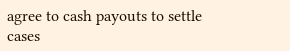agree to cash payouts to settle cases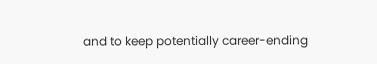and to keep potentially career-ending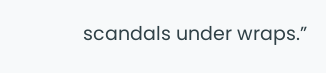scandals under wraps.”